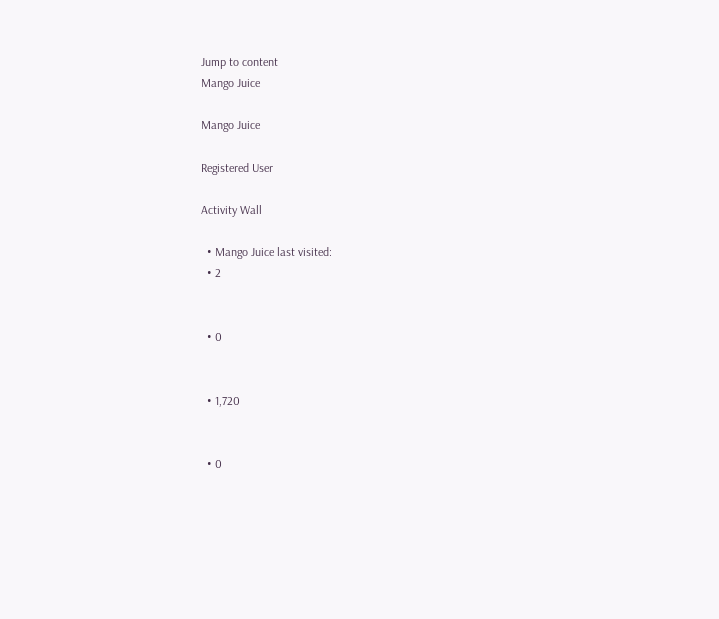Jump to content
Mango Juice

Mango Juice

Registered User

Activity Wall

  • Mango Juice last visited:
  • 2


  • 0


  • 1,720


  • 0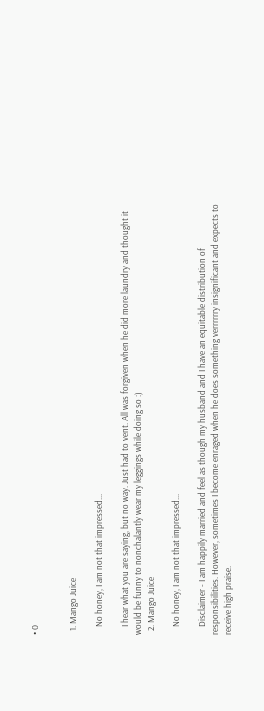• 0


  1. Mango Juice

    No honey, I am not that impressed...

    I hear what you are saying, but no way. Just had to vent. All was forgiven when he did more laundry and thought it would be funny to nonchalantly wear my leggings while doing so :)
  2. Mango Juice

    No honey, I am not that impressed...

    Disclaimer - I am happily married and feel as though my husband and I have an equitable distribution of responsibilities. However, sometimes I become enraged when he does something verrrrrry insignificant and expects to receive high praise.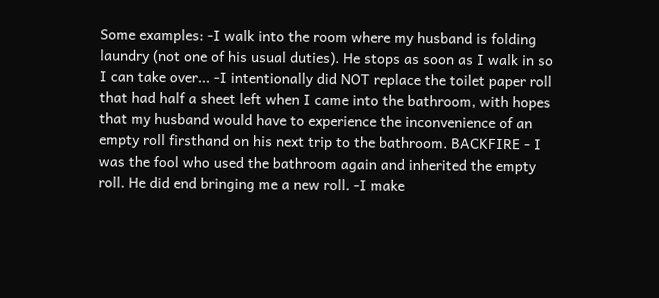Some examples: -I walk into the room where my husband is folding laundry (not one of his usual duties). He stops as soon as I walk in so I can take over... -I intentionally did NOT replace the toilet paper roll that had half a sheet left when I came into the bathroom, with hopes that my husband would have to experience the inconvenience of an empty roll firsthand on his next trip to the bathroom. BACKFIRE - I was the fool who used the bathroom again and inherited the empty roll. He did end bringing me a new roll. -I make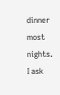dinner most nights. I ask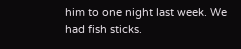him to one night last week. We had fish sticks.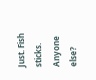Just. Fish sticks. Anyone else?